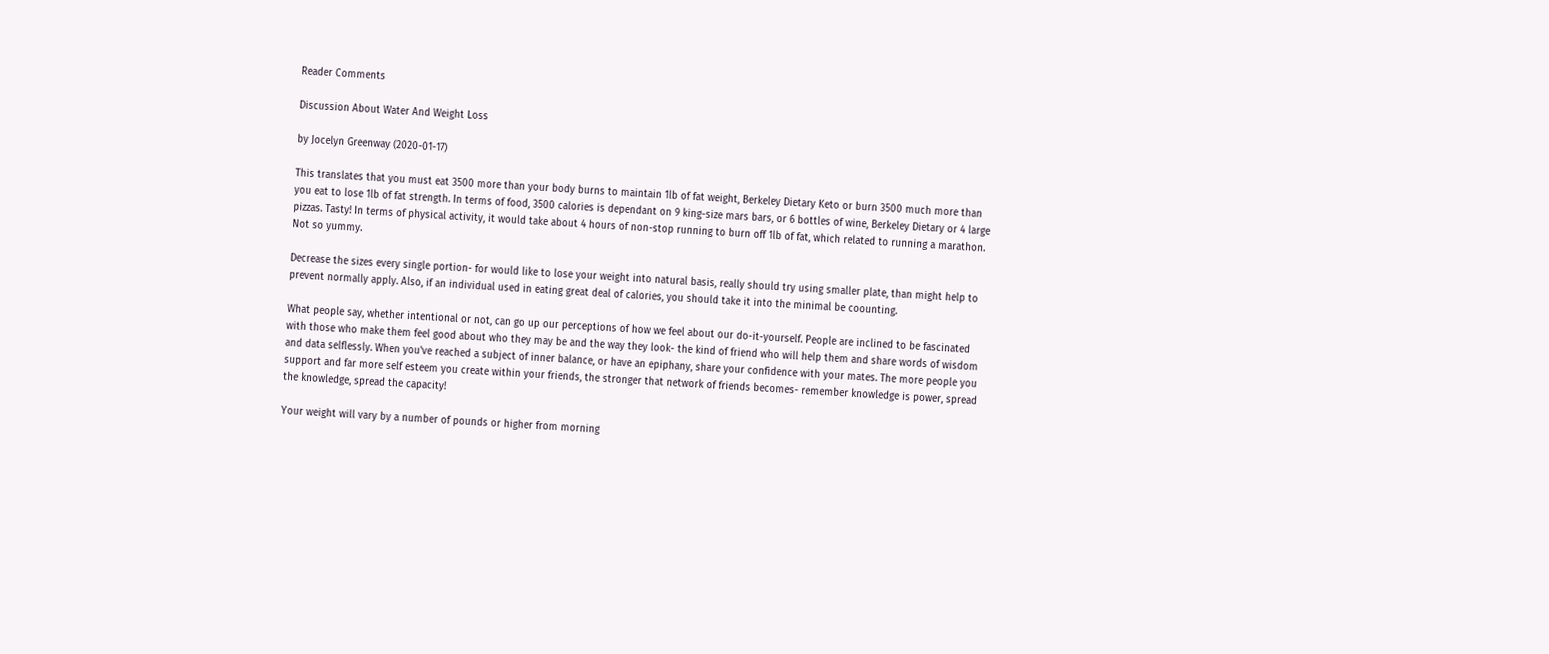Reader Comments

Discussion About Water And Weight Loss

by Jocelyn Greenway (2020-01-17)

This translates that you must eat 3500 more than your body burns to maintain 1lb of fat weight, Berkeley Dietary Keto or burn 3500 much more than you eat to lose 1lb of fat strength. In terms of food, 3500 calories is dependant on 9 king-size mars bars, or 6 bottles of wine, Berkeley Dietary or 4 large pizzas. Tasty! In terms of physical activity, it would take about 4 hours of non-stop running to burn off 1lb of fat, which related to running a marathon. Not so yummy.

Decrease the sizes every single portion- for would like to lose your weight into natural basis, really should try using smaller plate, than might help to prevent normally apply. Also, if an individual used in eating great deal of calories, you should take it into the minimal be coounting.

What people say, whether intentional or not, can go up our perceptions of how we feel about our do-it-yourself. People are inclined to be fascinated with those who make them feel good about who they may be and the way they look- the kind of friend who will help them and share words of wisdom and data selflessly. When you've reached a subject of inner balance, or have an epiphany, share your confidence with your mates. The more people you support and far more self esteem you create within your friends, the stronger that network of friends becomes- remember knowledge is power, spread the knowledge, spread the capacity!

Your weight will vary by a number of pounds or higher from morning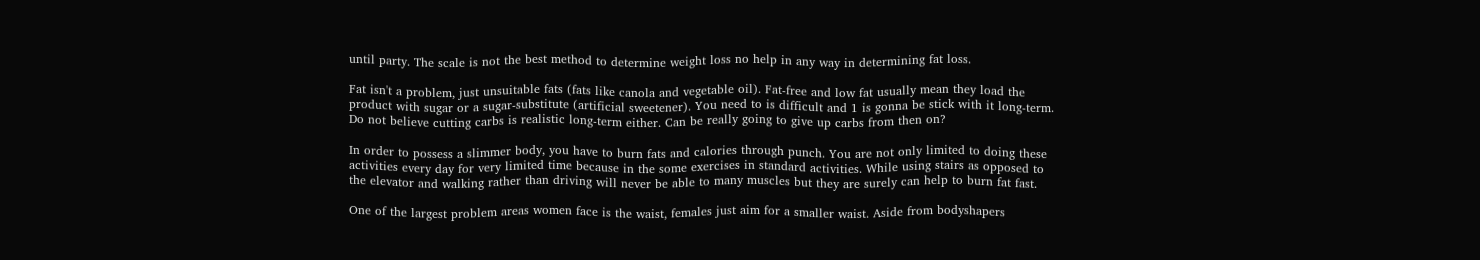until party. The scale is not the best method to determine weight loss no help in any way in determining fat loss.

Fat isn't a problem, just unsuitable fats (fats like canola and vegetable oil). Fat-free and low fat usually mean they load the product with sugar or a sugar-substitute (artificial sweetener). You need to is difficult and 1 is gonna be stick with it long-term. Do not believe cutting carbs is realistic long-term either. Can be really going to give up carbs from then on?

In order to possess a slimmer body, you have to burn fats and calories through punch. You are not only limited to doing these activities every day for very limited time because in the some exercises in standard activities. While using stairs as opposed to the elevator and walking rather than driving will never be able to many muscles but they are surely can help to burn fat fast.

One of the largest problem areas women face is the waist, females just aim for a smaller waist. Aside from bodyshapers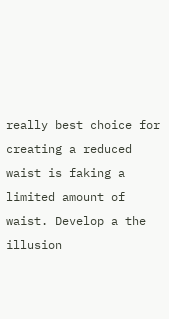really best choice for creating a reduced waist is faking a limited amount of waist. Develop a the illusion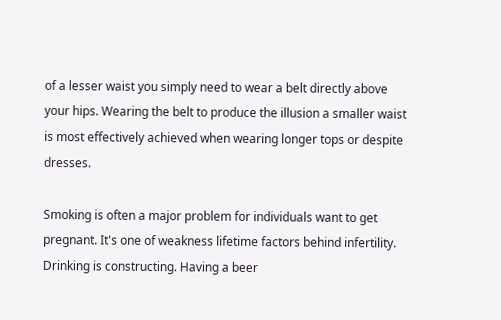of a lesser waist you simply need to wear a belt directly above your hips. Wearing the belt to produce the illusion a smaller waist is most effectively achieved when wearing longer tops or despite dresses.

Smoking is often a major problem for individuals want to get pregnant. It's one of weakness lifetime factors behind infertility. Drinking is constructing. Having a beer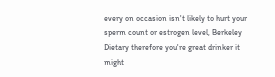every on occasion isn't likely to hurt your sperm count or estrogen level, Berkeley Dietary therefore you're great drinker it might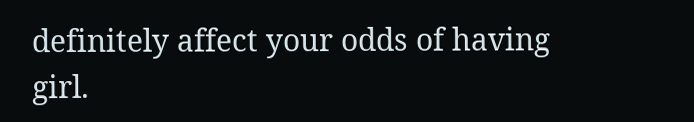definitely affect your odds of having girl.